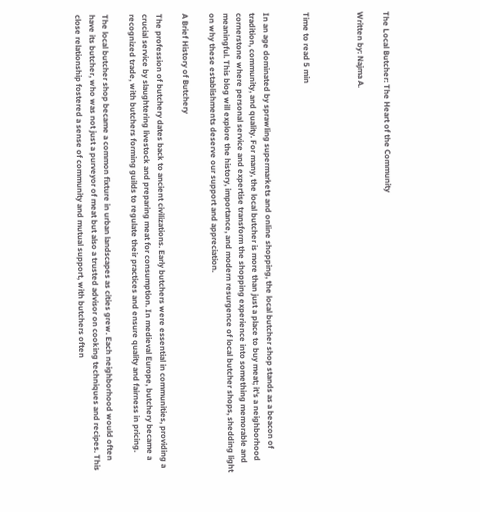The Local Butcher: The Heart of the Community

Written by: Najma A.



Time to read 5 min


In an age dominated by sprawling supermarkets and online shopping, the local butcher shop stands as a beacon of tradition, community, and quality. For many, the local butcher is more than just a place to buy meat; it's a neighborhood cornerstone where personal service and expertise transform the shopping experience into something memorable and meaningful. This blog will explore the history, importance, and modern resurgence of local butcher shops, shedding light on why these establishments deserve our support and appreciation.

A Brief History of Butchery

The profession of butchery dates back to ancient civilizations. Early butchers were essential in communities, providing a crucial service by slaughtering livestock and preparing meat for consumption. In medieval Europe, butchery became a recognized trade, with butchers forming guilds to regulate their practices and ensure quality and fairness in pricing.

The local butcher shop became a common fixture in urban landscapes as cities grew. Each neighborhood would often have its butcher, who was not just a purveyor of meat but also a trusted advisor on cooking techniques and recipes. This close relationship fostered a sense of community and mutual support, with butchers often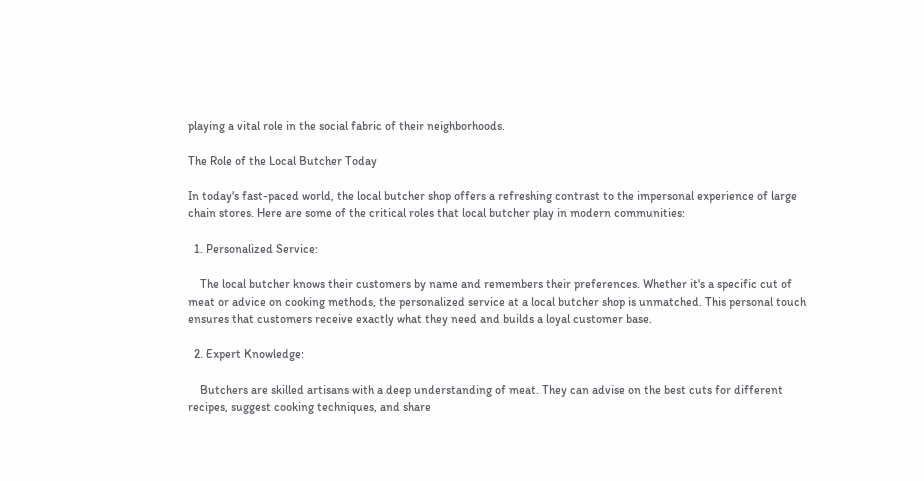playing a vital role in the social fabric of their neighborhoods.

The Role of the Local Butcher Today

In today's fast-paced world, the local butcher shop offers a refreshing contrast to the impersonal experience of large chain stores. Here are some of the critical roles that local butcher play in modern communities:

  1. Personalized Service:

    The local butcher knows their customers by name and remembers their preferences. Whether it's a specific cut of meat or advice on cooking methods, the personalized service at a local butcher shop is unmatched. This personal touch ensures that customers receive exactly what they need and builds a loyal customer base.

  2. Expert Knowledge:

    Butchers are skilled artisans with a deep understanding of meat. They can advise on the best cuts for different recipes, suggest cooking techniques, and share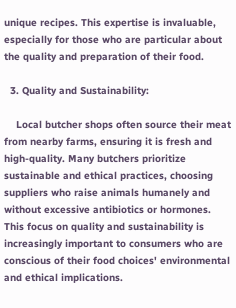unique recipes. This expertise is invaluable, especially for those who are particular about the quality and preparation of their food.

  3. Quality and Sustainability:

    Local butcher shops often source their meat from nearby farms, ensuring it is fresh and high-quality. Many butchers prioritize sustainable and ethical practices, choosing suppliers who raise animals humanely and without excessive antibiotics or hormones. This focus on quality and sustainability is increasingly important to consumers who are conscious of their food choices' environmental and ethical implications.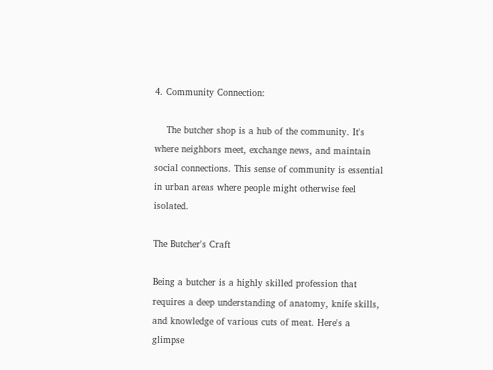4. Community Connection:

    The butcher shop is a hub of the community. It's where neighbors meet, exchange news, and maintain social connections. This sense of community is essential in urban areas where people might otherwise feel isolated.

The Butcher's Craft

Being a butcher is a highly skilled profession that requires a deep understanding of anatomy, knife skills, and knowledge of various cuts of meat. Here's a glimpse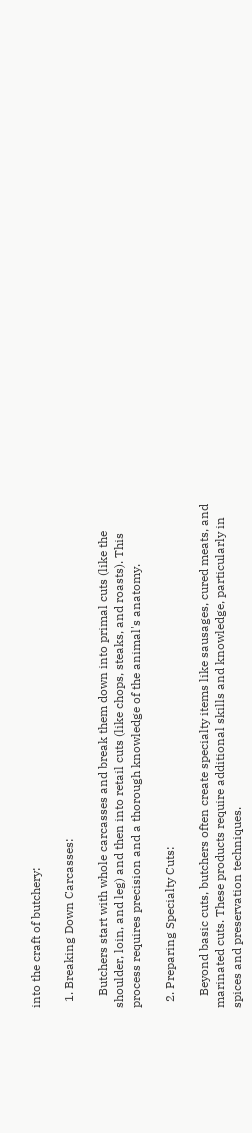into the craft of butchery:

  1. Breaking Down Carcasses:

    Butchers start with whole carcasses and break them down into primal cuts (like the shoulder, loin, and leg) and then into retail cuts (like chops, steaks, and roasts). This process requires precision and a thorough knowledge of the animal's anatomy.

  2. Preparing Specialty Cuts:

    Beyond basic cuts, butchers often create specialty items like sausages, cured meats, and marinated cuts. These products require additional skills and knowledge, particularly in spices and preservation techniques.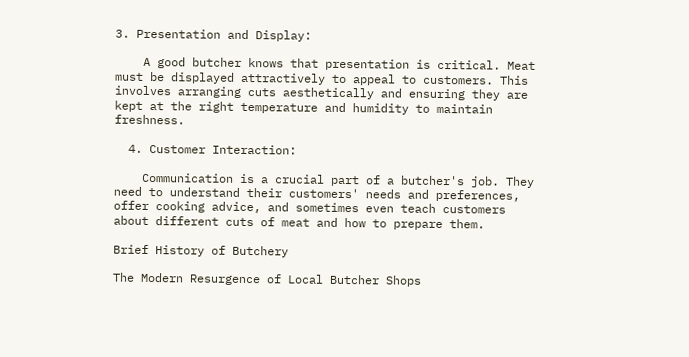3. Presentation and Display:

    A good butcher knows that presentation is critical. Meat must be displayed attractively to appeal to customers. This involves arranging cuts aesthetically and ensuring they are kept at the right temperature and humidity to maintain freshness.

  4. Customer Interaction:

    Communication is a crucial part of a butcher's job. They need to understand their customers' needs and preferences, offer cooking advice, and sometimes even teach customers about different cuts of meat and how to prepare them.

Brief History of Butchery

The Modern Resurgence of Local Butcher Shops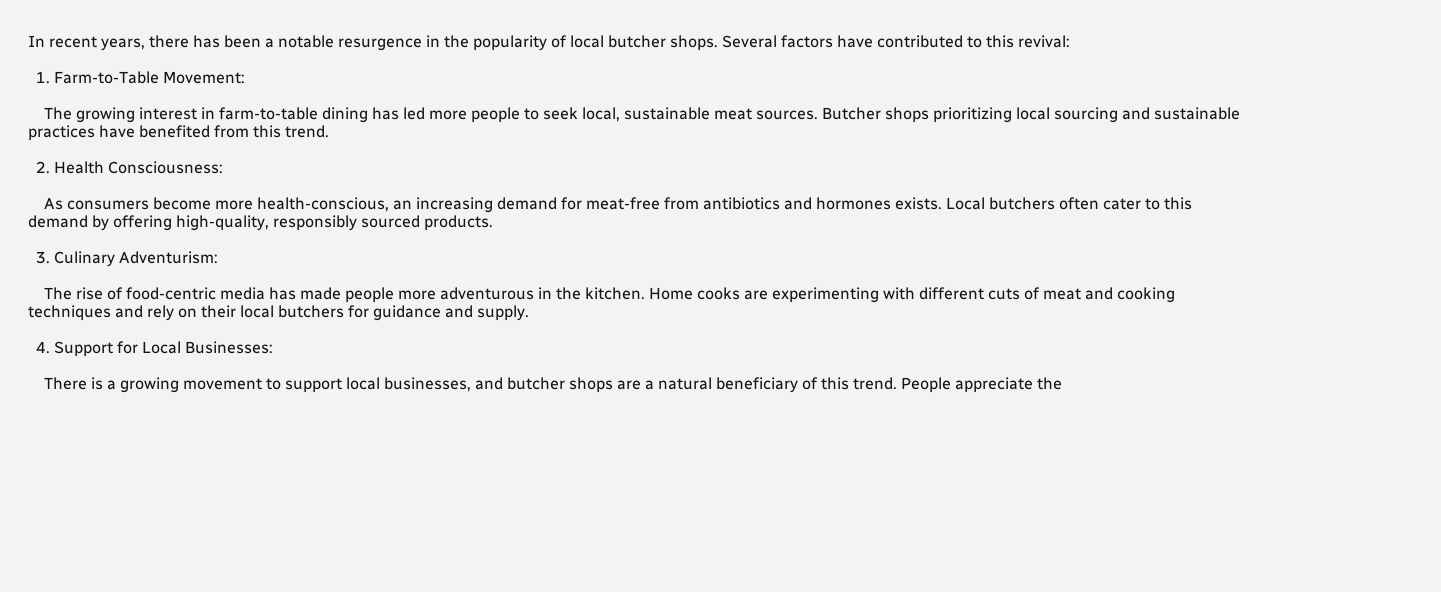In recent years, there has been a notable resurgence in the popularity of local butcher shops. Several factors have contributed to this revival:

  1. Farm-to-Table Movement:

    The growing interest in farm-to-table dining has led more people to seek local, sustainable meat sources. Butcher shops prioritizing local sourcing and sustainable practices have benefited from this trend.

  2. Health Consciousness:

    As consumers become more health-conscious, an increasing demand for meat-free from antibiotics and hormones exists. Local butchers often cater to this demand by offering high-quality, responsibly sourced products.

  3. Culinary Adventurism:

    The rise of food-centric media has made people more adventurous in the kitchen. Home cooks are experimenting with different cuts of meat and cooking techniques and rely on their local butchers for guidance and supply.

  4. Support for Local Businesses:

    There is a growing movement to support local businesses, and butcher shops are a natural beneficiary of this trend. People appreciate the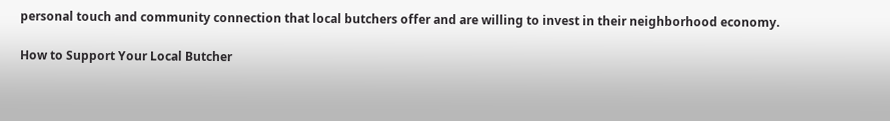personal touch and community connection that local butchers offer and are willing to invest in their neighborhood economy.

How to Support Your Local Butcher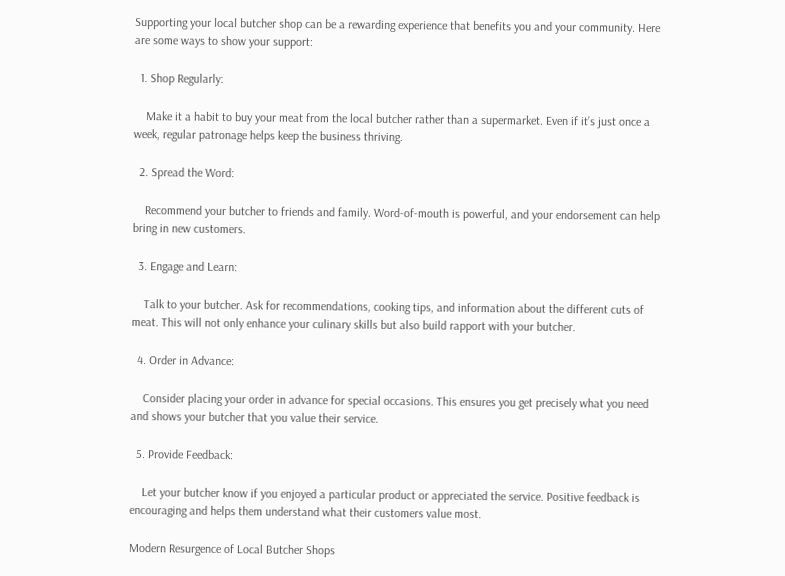Supporting your local butcher shop can be a rewarding experience that benefits you and your community. Here are some ways to show your support:

  1. Shop Regularly:

    Make it a habit to buy your meat from the local butcher rather than a supermarket. Even if it’s just once a week, regular patronage helps keep the business thriving.

  2. Spread the Word:

    Recommend your butcher to friends and family. Word-of-mouth is powerful, and your endorsement can help bring in new customers.

  3. Engage and Learn:

    Talk to your butcher. Ask for recommendations, cooking tips, and information about the different cuts of meat. This will not only enhance your culinary skills but also build rapport with your butcher.

  4. Order in Advance:

    Consider placing your order in advance for special occasions. This ensures you get precisely what you need and shows your butcher that you value their service.

  5. Provide Feedback:

    Let your butcher know if you enjoyed a particular product or appreciated the service. Positive feedback is encouraging and helps them understand what their customers value most.

Modern Resurgence of Local Butcher Shops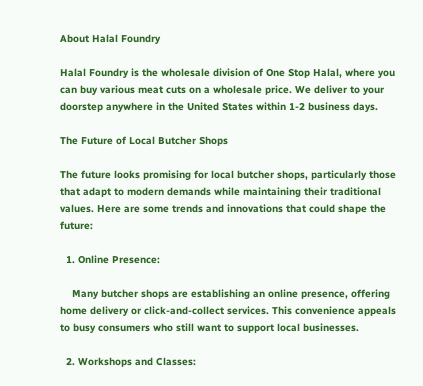About Halal Foundry

Halal Foundry is the wholesale division of One Stop Halal, where you can buy various meat cuts on a wholesale price. We deliver to your doorstep anywhere in the United States within 1-2 business days.

The Future of Local Butcher Shops

The future looks promising for local butcher shops, particularly those that adapt to modern demands while maintaining their traditional values. Here are some trends and innovations that could shape the future:

  1. Online Presence:

    Many butcher shops are establishing an online presence, offering home delivery or click-and-collect services. This convenience appeals to busy consumers who still want to support local businesses.

  2. Workshops and Classes: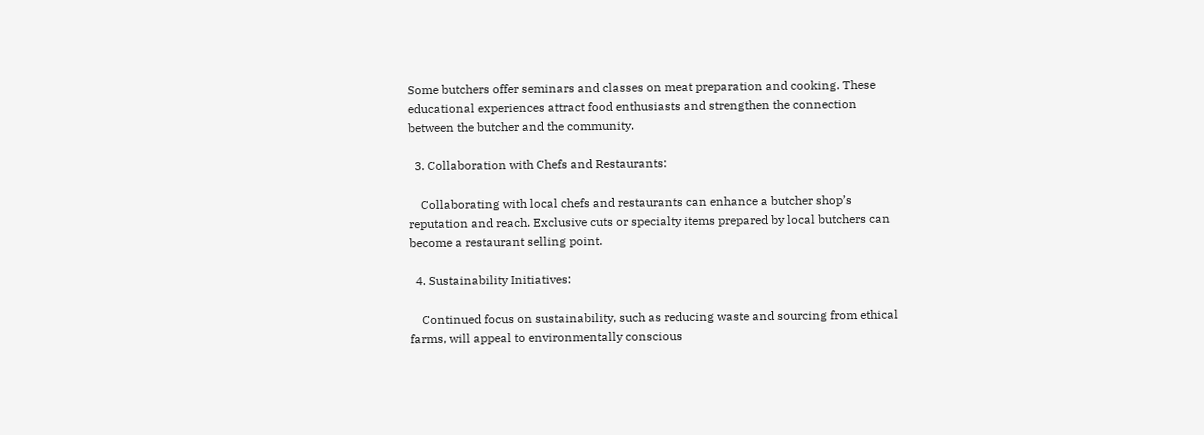Some butchers offer seminars and classes on meat preparation and cooking. These educational experiences attract food enthusiasts and strengthen the connection between the butcher and the community.

  3. Collaboration with Chefs and Restaurants:

    Collaborating with local chefs and restaurants can enhance a butcher shop’s reputation and reach. Exclusive cuts or specialty items prepared by local butchers can become a restaurant selling point.

  4. Sustainability Initiatives:

    Continued focus on sustainability, such as reducing waste and sourcing from ethical farms, will appeal to environmentally conscious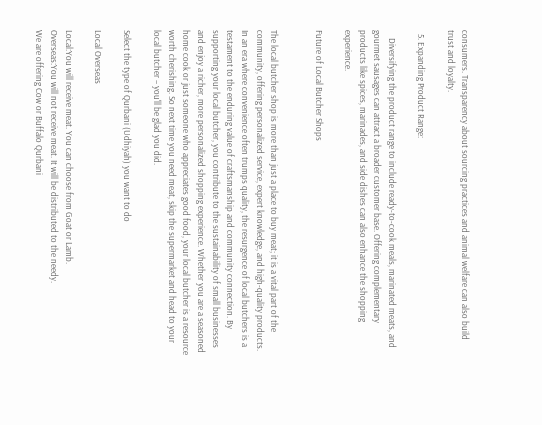consumers. Transparency about sourcing practices and animal welfare can also build trust and loyalty.

  5. Expanding Product Range:

    Diversifying the product range to include ready-to-cook meals, marinated meats, and gourmet sausages can attract a broader customer base. Offering complementary products like spices, marinades, and side dishes can also enhance the shopping experience.

Future of Local Butcher Shops


The local butcher shop is more than just a place to buy meat; it is a vital part of the community, offering personalized service, expert knowledge, and high-quality products. In an era where convenience often trumps quality, the resurgence of local butchers is a testament to the enduring value of craftsmanship and community connection. By supporting your local butcher, you contribute to the sustainability of small businesses and enjoy a richer, more personalized shopping experience. Whether you are a seasoned home cook or just someone who appreciates good food, your local butcher is a resource worth cherishing. So next time you need meat, skip the supermarket and head to your local butcher – you'll be glad you did.

Select the type of Qurbani (Udhiyah) you want to do

Local Overseas

Local:You will receive meat. You can choose from Goat or Lamb.
Overseas:You will not receive meat. It will be distributed to the needy.
We are offering Cow or Buffalo Qurbani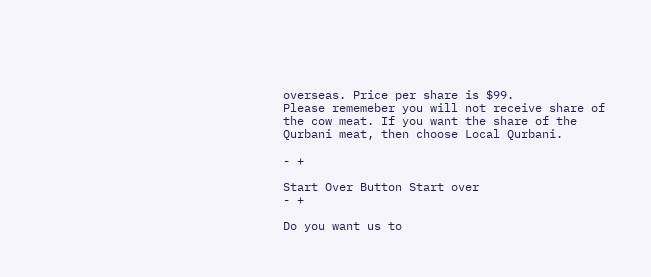overseas. Price per share is $99.
Please rememeber you will not receive share of the cow meat. If you want the share of the Qurbani meat, then choose Local Qurbani.

- +

Start Over Button Start over
- +

Do you want us to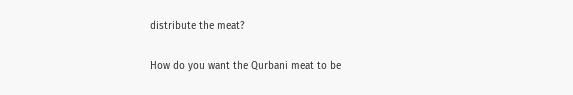distribute the meat?

How do you want the Qurbani meat to be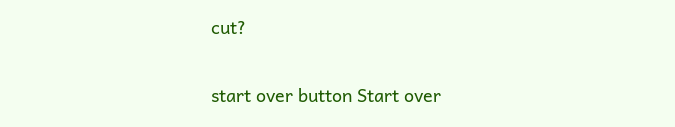cut?

start over button Start over